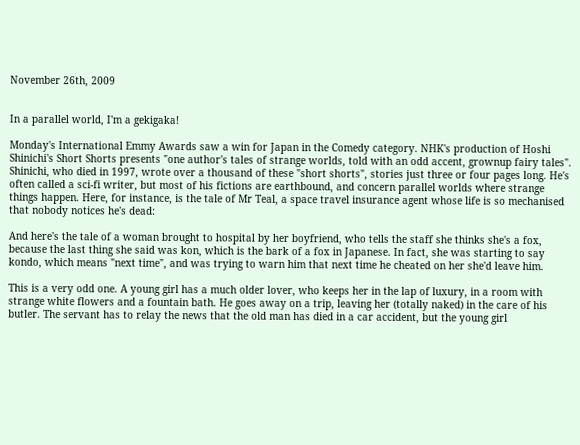November 26th, 2009


In a parallel world, I'm a gekigaka!

Monday's International Emmy Awards saw a win for Japan in the Comedy category. NHK's production of Hoshi Shinichi's Short Shorts presents "one author's tales of strange worlds, told with an odd accent, grownup fairy tales". Shinichi, who died in 1997, wrote over a thousand of these "short shorts", stories just three or four pages long. He's often called a sci-fi writer, but most of his fictions are earthbound, and concern parallel worlds where strange things happen. Here, for instance, is the tale of Mr Teal, a space travel insurance agent whose life is so mechanised that nobody notices he's dead:

And here's the tale of a woman brought to hospital by her boyfriend, who tells the staff she thinks she's a fox, because the last thing she said was kon, which is the bark of a fox in Japanese. In fact, she was starting to say kondo, which means "next time", and was trying to warn him that next time he cheated on her she'd leave him.

This is a very odd one. A young girl has a much older lover, who keeps her in the lap of luxury, in a room with strange white flowers and a fountain bath. He goes away on a trip, leaving her (totally naked) in the care of his butler. The servant has to relay the news that the old man has died in a car accident, but the young girl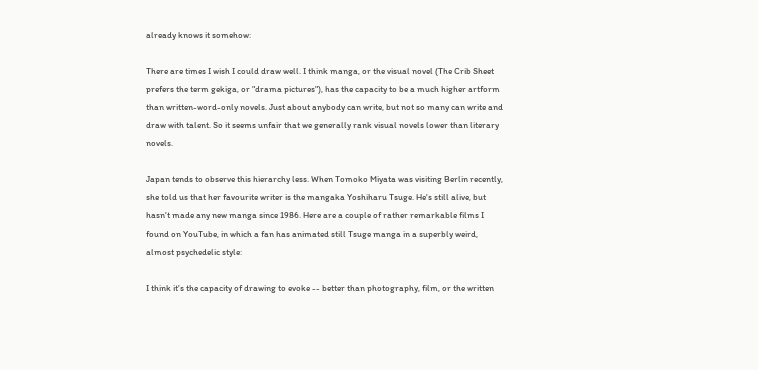already knows it somehow:

There are times I wish I could draw well. I think manga, or the visual novel (The Crib Sheet prefers the term gekiga, or "drama pictures"), has the capacity to be a much higher artform than written-word-only novels. Just about anybody can write, but not so many can write and draw with talent. So it seems unfair that we generally rank visual novels lower than literary novels.

Japan tends to observe this hierarchy less. When Tomoko Miyata was visiting Berlin recently, she told us that her favourite writer is the mangaka Yoshiharu Tsuge. He's still alive, but hasn't made any new manga since 1986. Here are a couple of rather remarkable films I found on YouTube, in which a fan has animated still Tsuge manga in a superbly weird, almost psychedelic style:

I think it's the capacity of drawing to evoke -- better than photography, film, or the written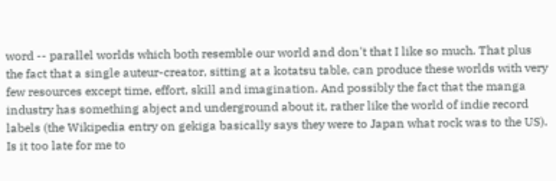word -- parallel worlds which both resemble our world and don't that I like so much. That plus the fact that a single auteur-creator, sitting at a kotatsu table, can produce these worlds with very few resources except time, effort, skill and imagination. And possibly the fact that the manga industry has something abject and underground about it, rather like the world of indie record labels (the Wikipedia entry on gekiga basically says they were to Japan what rock was to the US). Is it too late for me to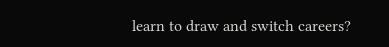learn to draw and switch careers?